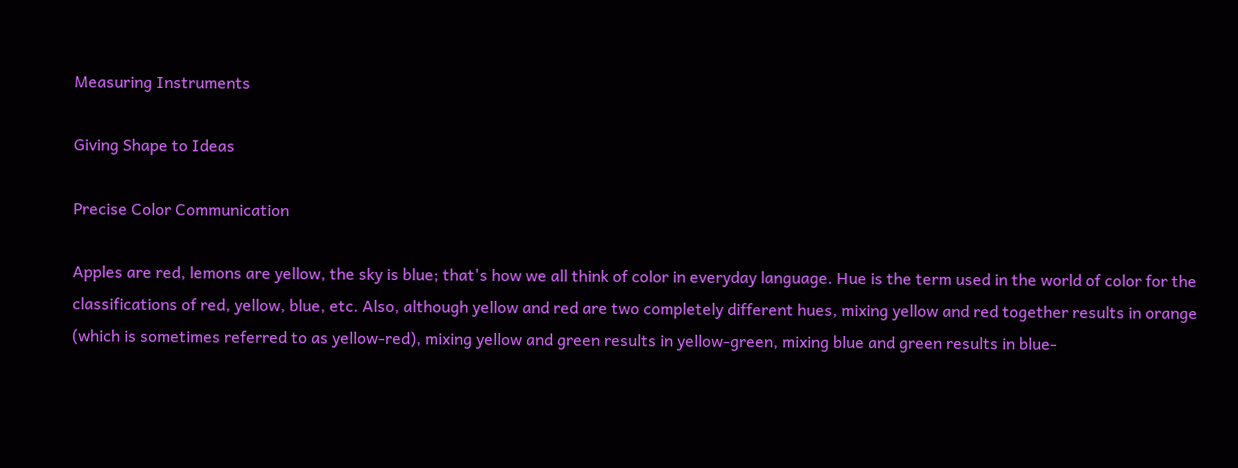Measuring Instruments

Giving Shape to Ideas

Precise Color Communication

Apples are red, lemons are yellow, the sky is blue; that's how we all think of color in everyday language. Hue is the term used in the world of color for the classifications of red, yellow, blue, etc. Also, although yellow and red are two completely different hues, mixing yellow and red together results in orange (which is sometimes referred to as yellow-red), mixing yellow and green results in yellow-green, mixing blue and green results in blue-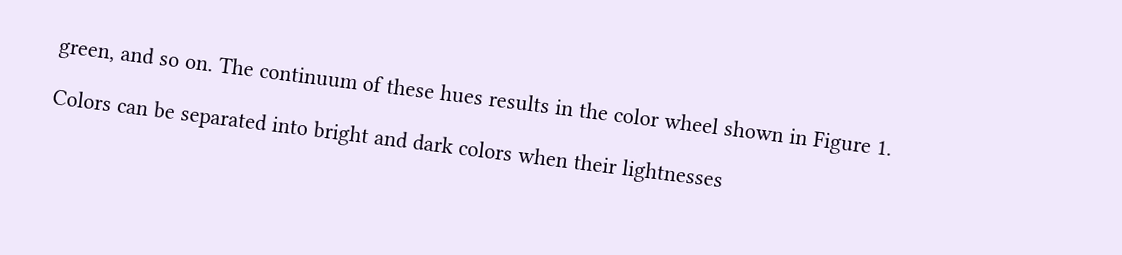green, and so on. The continuum of these hues results in the color wheel shown in Figure 1.

Colors can be separated into bright and dark colors when their lightnesses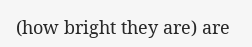(how bright they are) are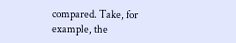compared. Take, for example, the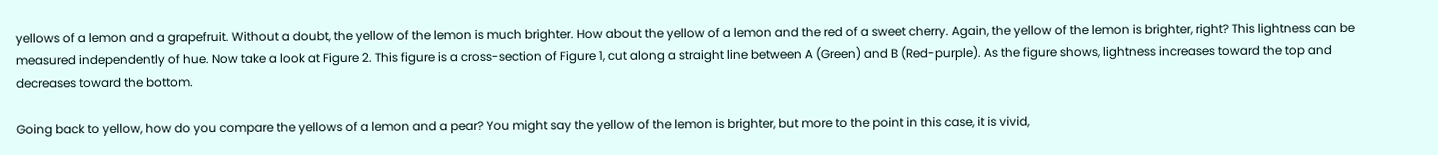yellows of a lemon and a grapefruit. Without a doubt, the yellow of the lemon is much brighter. How about the yellow of a lemon and the red of a sweet cherry. Again, the yellow of the lemon is brighter, right? This lightness can be measured independently of hue. Now take a look at Figure 2. This figure is a cross-section of Figure 1, cut along a straight line between A (Green) and B (Red-purple). As the figure shows, lightness increases toward the top and decreases toward the bottom.

Going back to yellow, how do you compare the yellows of a lemon and a pear? You might say the yellow of the lemon is brighter, but more to the point in this case, it is vivid,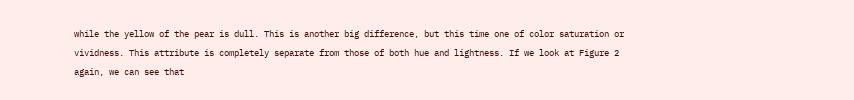while the yellow of the pear is dull. This is another big difference, but this time one of color saturation or vividness. This attribute is completely separate from those of both hue and lightness. If we look at Figure 2 again, we can see that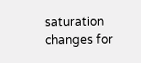saturation changes for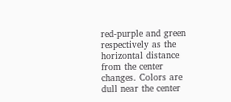red-purple and green respectively as the horizontal distance from the center changes. Colors are dull near the center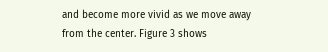and become more vivid as we move away from the center. Figure 3 shows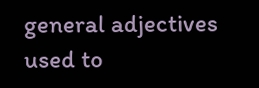general adjectives used to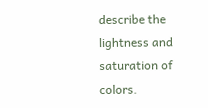describe the lightness and saturation of colors.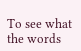To see what the words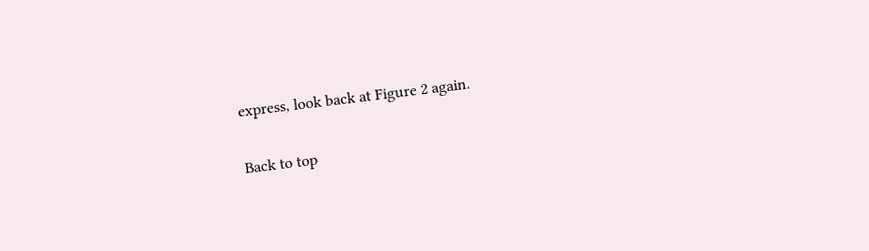express, look back at Figure 2 again.

Back to top